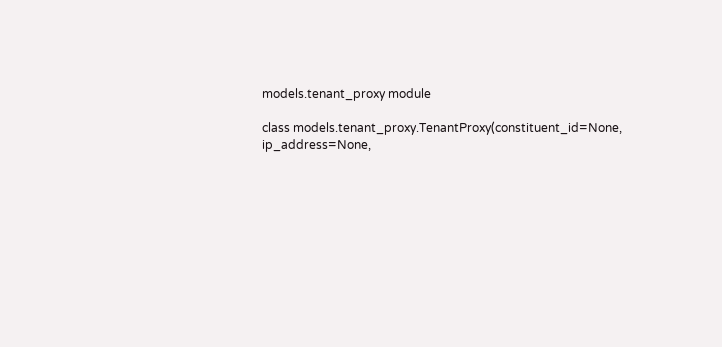models.tenant_proxy module

class models.tenant_proxy.TenantProxy(constituent_id=None, ip_address=None,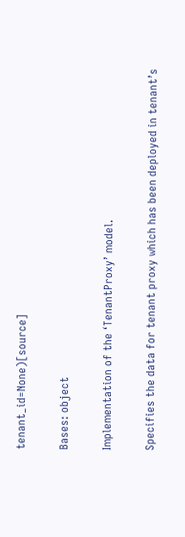tenant_id=None)[source]

Bases: object

Implementation of the ‘TenantProxy’ model.

Specifies the data for tenant proxy which has been deployed in tenant’s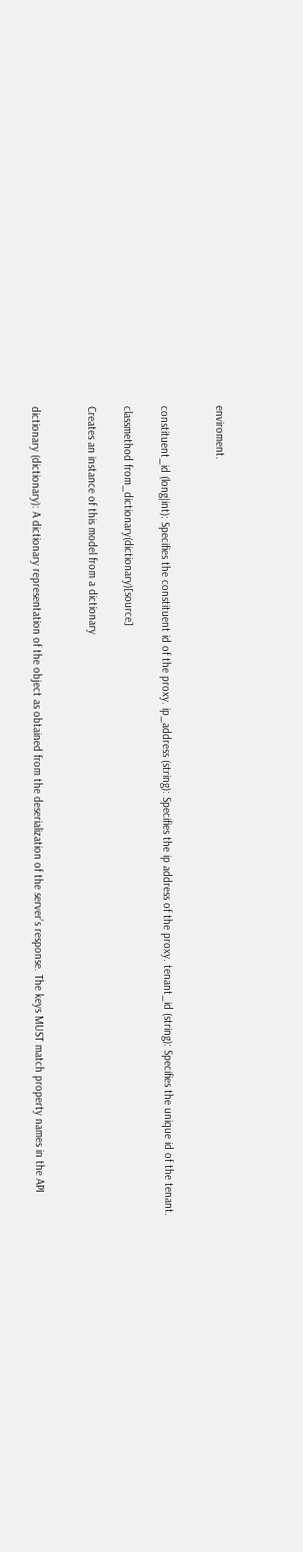enviroment.


constituent_id (long|int): Specifies the constituent id of the proxy. ip_address (string): Specifies the ip address of the proxy. tenant_id (string): Specifies the unique id of the tenant.

classmethod from_dictionary(dictionary)[source]

Creates an instance of this model from a dictionary


dictionary (dictionary): A dictionary representation of the object as obtained from the deserialization of the server’s response. The keys MUST match property names in the API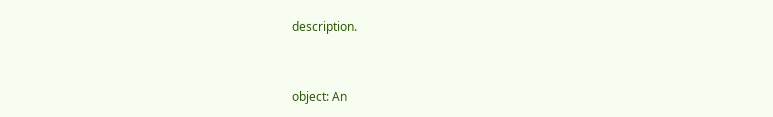description.


object: An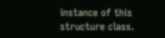instance of this structure class.